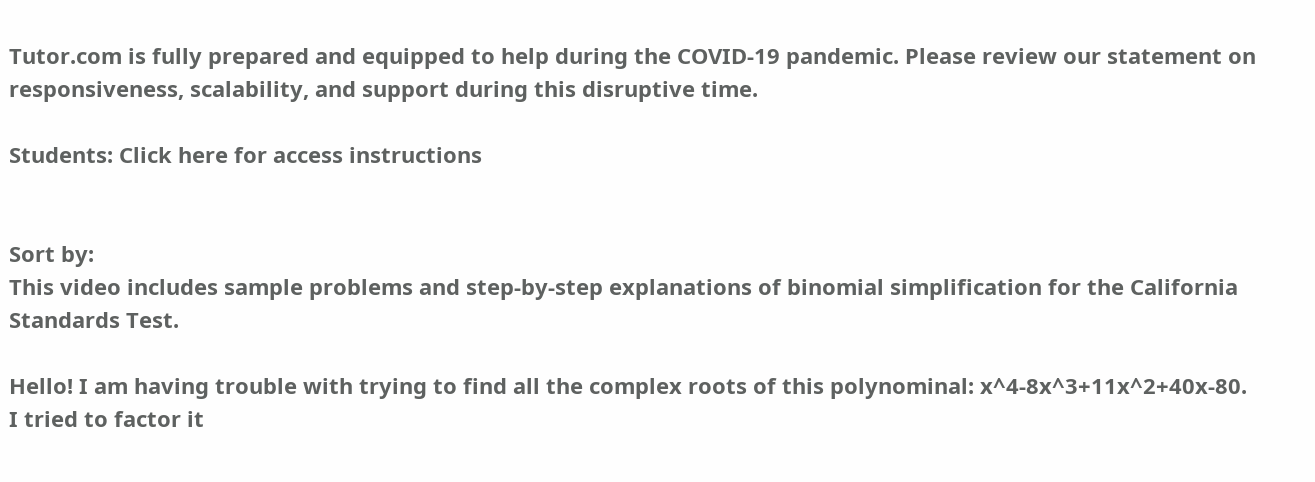Tutor.com is fully prepared and equipped to help during the COVID-19 pandemic. Please review our statement on responsiveness, scalability, and support during this disruptive time.

Students: Click here for access instructions


Sort by:
This video includes sample problems and step-by-step explanations of binomial simplification for the California Standards Test.

Hello! I am having trouble with trying to find all the complex roots of this polynominal: x^4-8x^3+11x^2+40x-80. I tried to factor it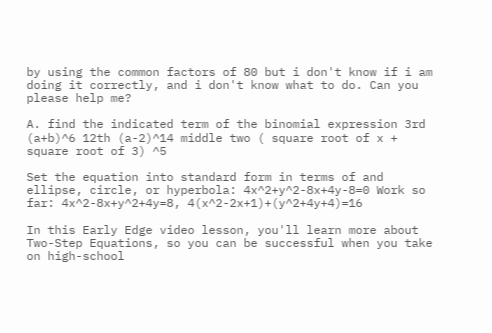by using the common factors of 80 but i don't know if i am doing it correctly, and i don't know what to do. Can you please help me?

A. find the indicated term of the binomial expression 3rd (a+b)^6 12th (a-2)^14 middle two ( square root of x + square root of 3) ^5

Set the equation into standard form in terms of and ellipse, circle, or hyperbola: 4x^2+y^2-8x+4y-8=0 Work so far: 4x^2-8x+y^2+4y=8, 4(x^2-2x+1)+(y^2+4y+4)=16

In this Early Edge video lesson, you'll learn more about Two-Step Equations, so you can be successful when you take on high-school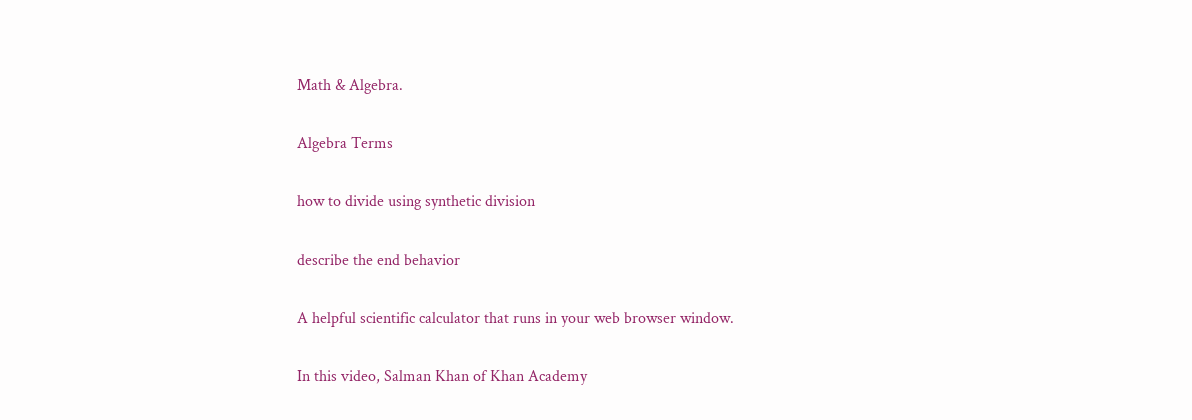Math & Algebra.

Algebra Terms

how to divide using synthetic division

describe the end behavior

A helpful scientific calculator that runs in your web browser window.

In this video, Salman Khan of Khan Academy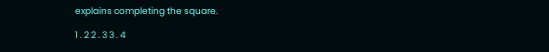explains completing the square.

1 . 2 2 . 3 3 . 4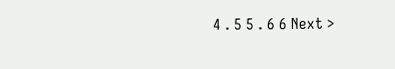4 . 5 5 . 6 6 Next >